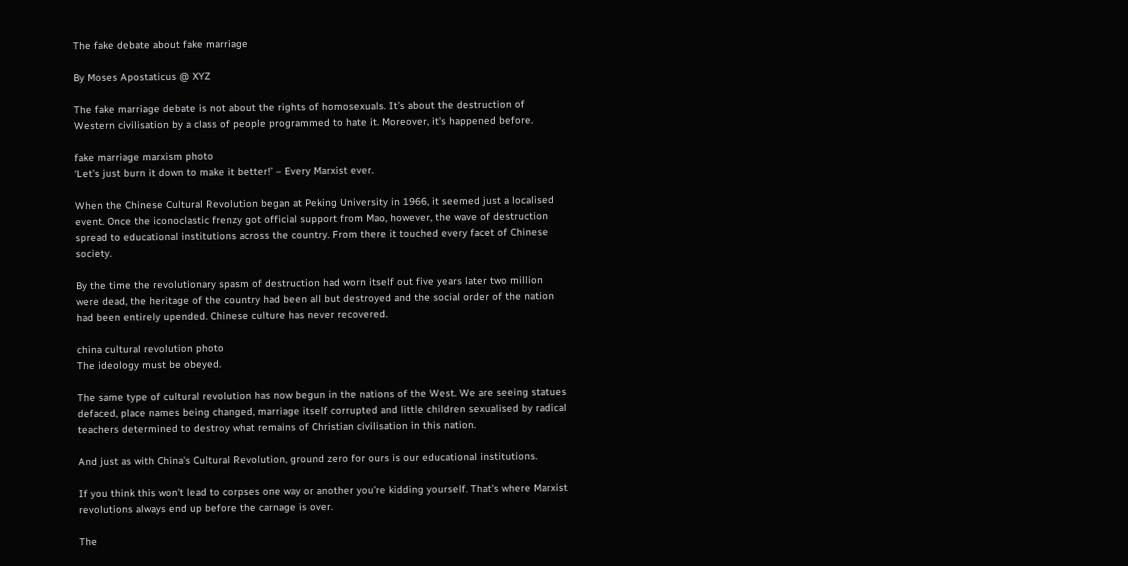The fake debate about fake marriage

By Moses Apostaticus @ XYZ

The fake marriage debate is not about the rights of homosexuals. It’s about the destruction of Western civilisation by a class of people programmed to hate it. Moreover, it’s happened before.

fake marriage marxism photo
‘Let’s just burn it down to make it better!’ – Every Marxist ever.

When the Chinese Cultural Revolution began at Peking University in 1966, it seemed just a localised event. Once the iconoclastic frenzy got official support from Mao, however, the wave of destruction spread to educational institutions across the country. From there it touched every facet of Chinese society.

By the time the revolutionary spasm of destruction had worn itself out five years later two million were dead, the heritage of the country had been all but destroyed and the social order of the nation had been entirely upended. Chinese culture has never recovered.

china cultural revolution photo
The ideology must be obeyed.

The same type of cultural revolution has now begun in the nations of the West. We are seeing statues defaced, place names being changed, marriage itself corrupted and little children sexualised by radical teachers determined to destroy what remains of Christian civilisation in this nation.

And just as with China’s Cultural Revolution, ground zero for ours is our educational institutions.

If you think this won’t lead to corpses one way or another you’re kidding yourself. That’s where Marxist revolutions always end up before the carnage is over.

The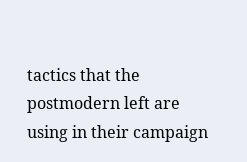tactics that the postmodern left are using in their campaign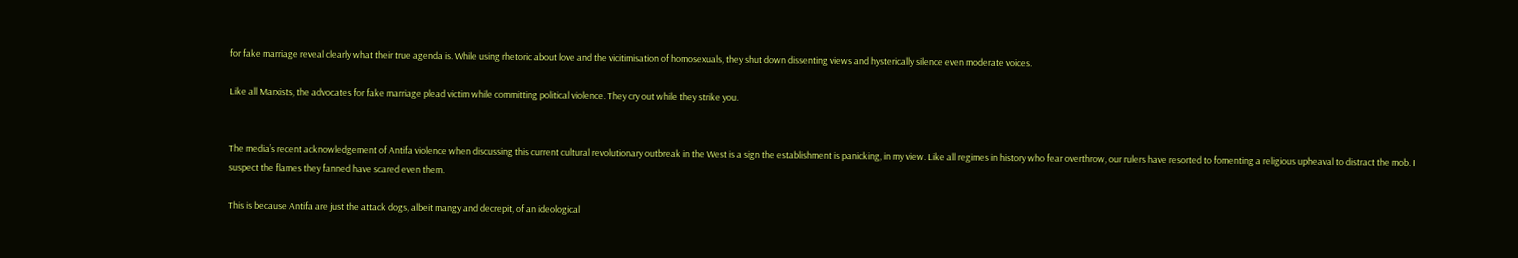for fake marriage reveal clearly what their true agenda is. While using rhetoric about love and the vicitimisation of homosexuals, they shut down dissenting views and hysterically silence even moderate voices.

Like all Marxists, the advocates for fake marriage plead victim while committing political violence. They cry out while they strike you.


The media’s recent acknowledgement of Antifa violence when discussing this current cultural revolutionary outbreak in the West is a sign the establishment is panicking, in my view. Like all regimes in history who fear overthrow, our rulers have resorted to fomenting a religious upheaval to distract the mob. I suspect the flames they fanned have scared even them.

This is because Antifa are just the attack dogs, albeit mangy and decrepit, of an ideological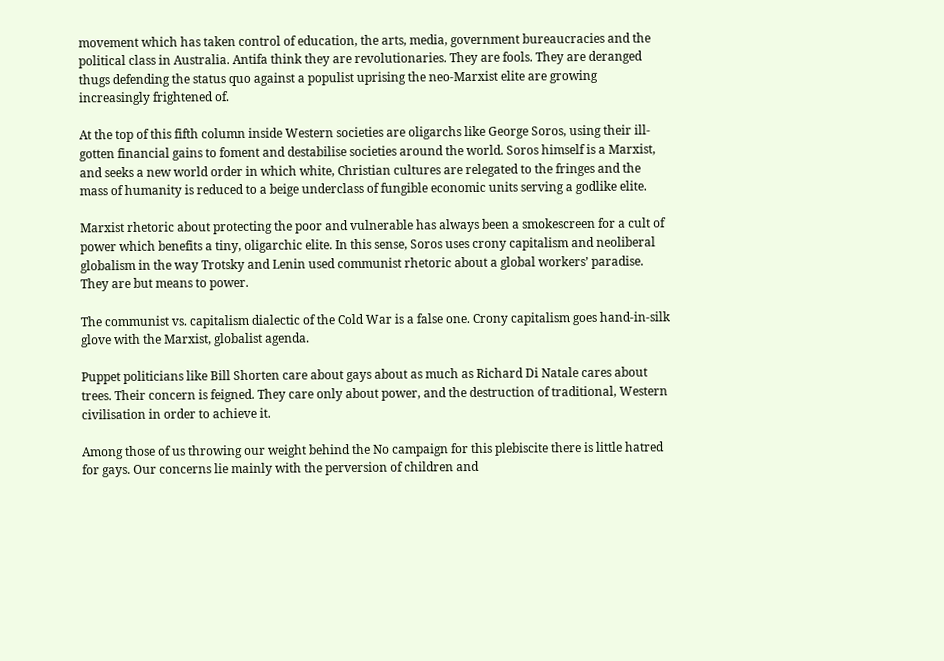movement which has taken control of education, the arts, media, government bureaucracies and the political class in Australia. Antifa think they are revolutionaries. They are fools. They are deranged thugs defending the status quo against a populist uprising the neo-Marxist elite are growing increasingly frightened of.

At the top of this fifth column inside Western societies are oligarchs like George Soros, using their ill-gotten financial gains to foment and destabilise societies around the world. Soros himself is a Marxist, and seeks a new world order in which white, Christian cultures are relegated to the fringes and the mass of humanity is reduced to a beige underclass of fungible economic units serving a godlike elite.

Marxist rhetoric about protecting the poor and vulnerable has always been a smokescreen for a cult of power which benefits a tiny, oligarchic elite. In this sense, Soros uses crony capitalism and neoliberal globalism in the way Trotsky and Lenin used communist rhetoric about a global workers’ paradise. They are but means to power.

The communist vs. capitalism dialectic of the Cold War is a false one. Crony capitalism goes hand-in-silk glove with the Marxist, globalist agenda.

Puppet politicians like Bill Shorten care about gays about as much as Richard Di Natale cares about trees. Their concern is feigned. They care only about power, and the destruction of traditional, Western civilisation in order to achieve it.

Among those of us throwing our weight behind the No campaign for this plebiscite there is little hatred for gays. Our concerns lie mainly with the perversion of children and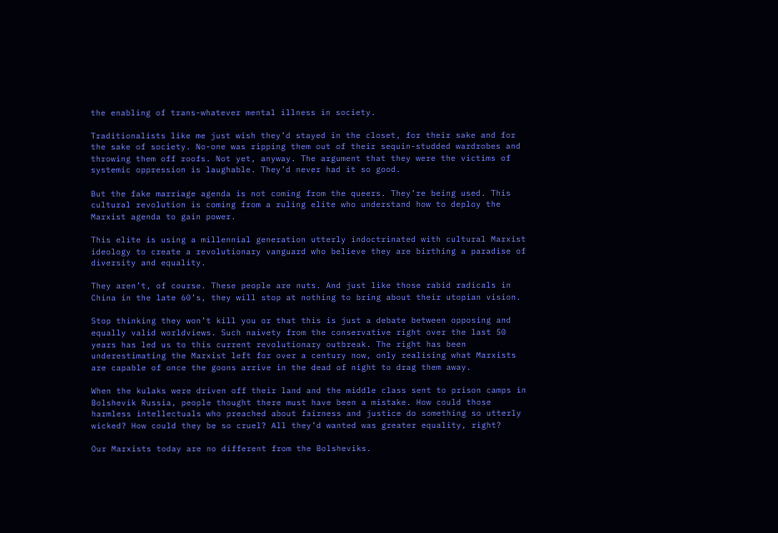the enabling of trans-whatever mental illness in society.

Traditionalists like me just wish they’d stayed in the closet, for their sake and for the sake of society. No-one was ripping them out of their sequin-studded wardrobes and throwing them off roofs. Not yet, anyway. The argument that they were the victims of systemic oppression is laughable. They’d never had it so good.

But the fake marriage agenda is not coming from the queers. They’re being used. This cultural revolution is coming from a ruling elite who understand how to deploy the Marxist agenda to gain power.

This elite is using a millennial generation utterly indoctrinated with cultural Marxist ideology to create a revolutionary vanguard who believe they are birthing a paradise of diversity and equality.

They aren’t, of course. These people are nuts. And just like those rabid radicals in China in the late 60’s, they will stop at nothing to bring about their utopian vision.

Stop thinking they won’t kill you or that this is just a debate between opposing and equally valid worldviews. Such naivety from the conservative right over the last 50 years has led us to this current revolutionary outbreak. The right has been underestimating the Marxist left for over a century now, only realising what Marxists are capable of once the goons arrive in the dead of night to drag them away.

When the kulaks were driven off their land and the middle class sent to prison camps in Bolshevik Russia, people thought there must have been a mistake. How could those harmless intellectuals who preached about fairness and justice do something so utterly wicked? How could they be so cruel? All they’d wanted was greater equality, right?

Our Marxists today are no different from the Bolsheviks.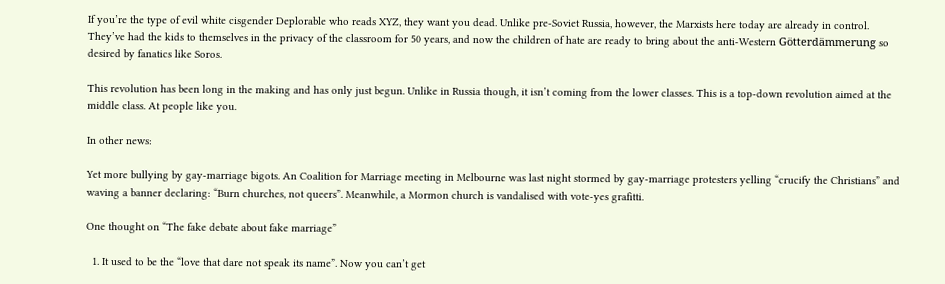If you’re the type of evil white cisgender Deplorable who reads XYZ, they want you dead. Unlike pre-Soviet Russia, however, the Marxists here today are already in control. They’ve had the kids to themselves in the privacy of the classroom for 50 years, and now the children of hate are ready to bring about the anti-Western Götterdämmerung so desired by fanatics like Soros.

This revolution has been long in the making and has only just begun. Unlike in Russia though, it isn’t coming from the lower classes. This is a top-down revolution aimed at the middle class. At people like you.

In other news:

Yet more bullying by gay-marriage bigots. An Coalition for Marriage meeting in Melbourne was last night stormed by gay-marriage protesters yelling “crucify the Christians” and waving a banner declaring: “Burn churches, not queers”. Meanwhile, a Mormon church is vandalised with vote-yes grafitti.

One thought on “The fake debate about fake marriage”

  1. It used to be the “love that dare not speak its name”. Now you can’t get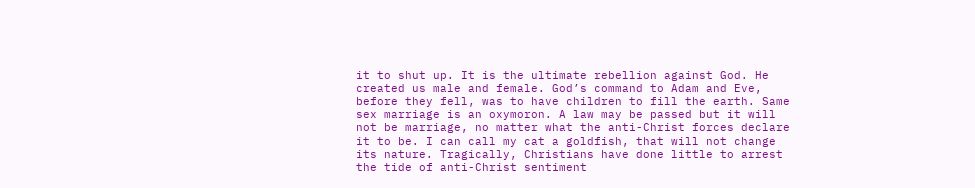it to shut up. It is the ultimate rebellion against God. He created us male and female. God’s command to Adam and Eve, before they fell, was to have children to fill the earth. Same sex marriage is an oxymoron. A law may be passed but it will not be marriage, no matter what the anti-Christ forces declare it to be. I can call my cat a goldfish, that will not change its nature. Tragically, Christians have done little to arrest the tide of anti-Christ sentiment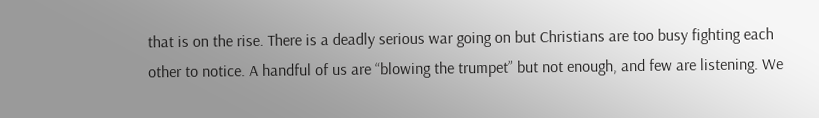that is on the rise. There is a deadly serious war going on but Christians are too busy fighting each other to notice. A handful of us are “blowing the trumpet” but not enough, and few are listening. We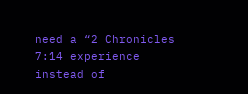need a “2 Chronicles 7:14 experience instead of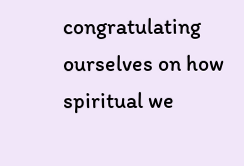congratulating ourselves on how spiritual we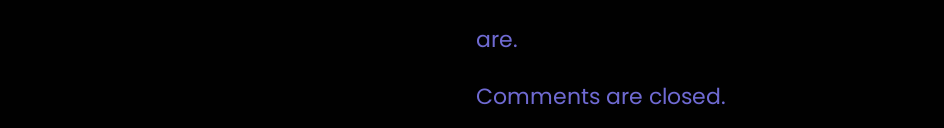are.

Comments are closed.